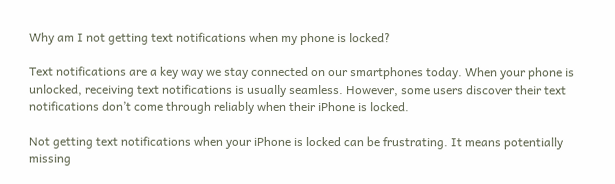Why am I not getting text notifications when my phone is locked?

Text notifications are a key way we stay connected on our smartphones today. When your phone is unlocked, receiving text notifications is usually seamless. However, some users discover their text notifications don’t come through reliably when their iPhone is locked.

Not getting text notifications when your iPhone is locked can be frustrating. It means potentially missing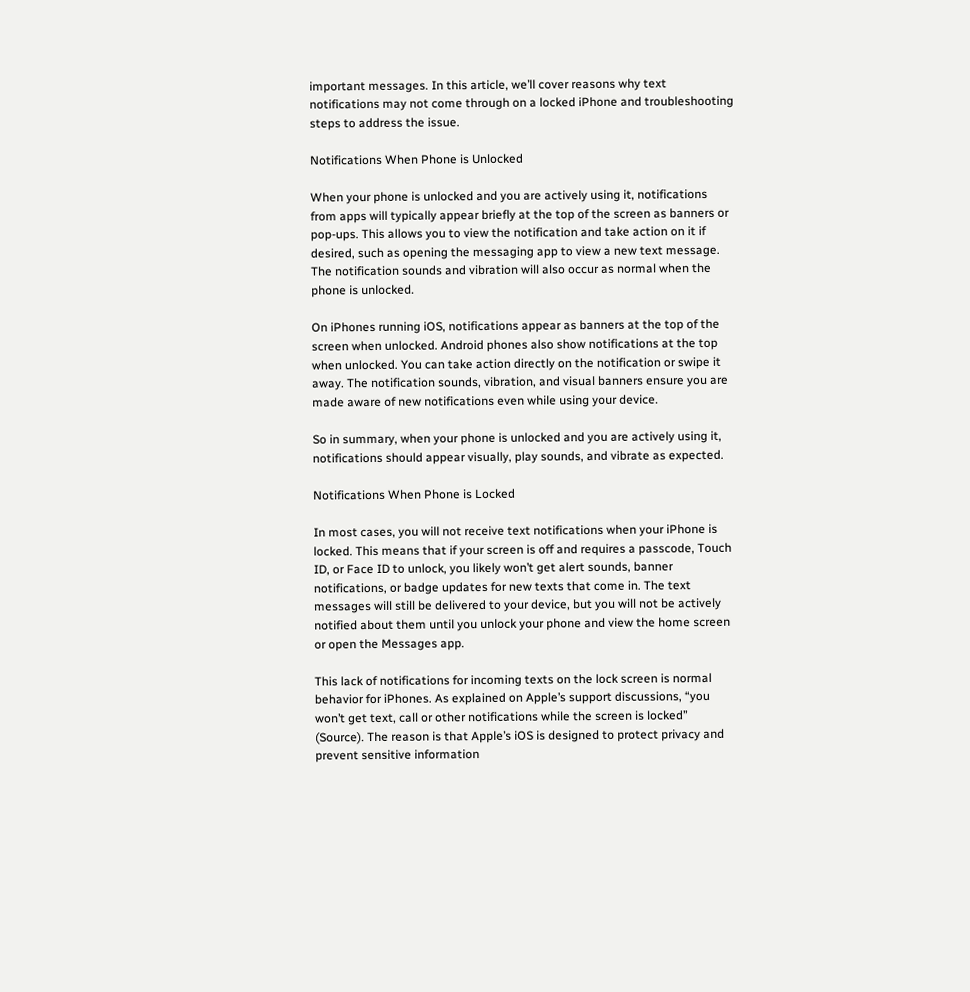important messages. In this article, we’ll cover reasons why text notifications may not come through on a locked iPhone and troubleshooting steps to address the issue.

Notifications When Phone is Unlocked

When your phone is unlocked and you are actively using it, notifications from apps will typically appear briefly at the top of the screen as banners or pop-ups. This allows you to view the notification and take action on it if desired, such as opening the messaging app to view a new text message. The notification sounds and vibration will also occur as normal when the phone is unlocked.

On iPhones running iOS, notifications appear as banners at the top of the screen when unlocked. Android phones also show notifications at the top when unlocked. You can take action directly on the notification or swipe it away. The notification sounds, vibration, and visual banners ensure you are made aware of new notifications even while using your device.

So in summary, when your phone is unlocked and you are actively using it, notifications should appear visually, play sounds, and vibrate as expected.

Notifications When Phone is Locked

In most cases, you will not receive text notifications when your iPhone is locked. This means that if your screen is off and requires a passcode, Touch ID, or Face ID to unlock, you likely won’t get alert sounds, banner notifications, or badge updates for new texts that come in. The text messages will still be delivered to your device, but you will not be actively notified about them until you unlock your phone and view the home screen or open the Messages app.

This lack of notifications for incoming texts on the lock screen is normal behavior for iPhones. As explained on Apple’s support discussions, “you won’t get text, call or other notifications while the screen is locked” (Source). The reason is that Apple’s iOS is designed to protect privacy and prevent sensitive information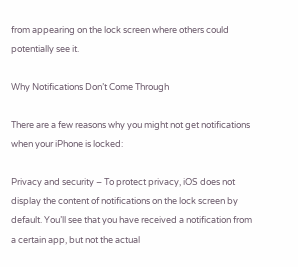from appearing on the lock screen where others could potentially see it.

Why Notifications Don’t Come Through

There are a few reasons why you might not get notifications when your iPhone is locked:

Privacy and security – To protect privacy, iOS does not display the content of notifications on the lock screen by default. You’ll see that you have received a notification from a certain app, but not the actual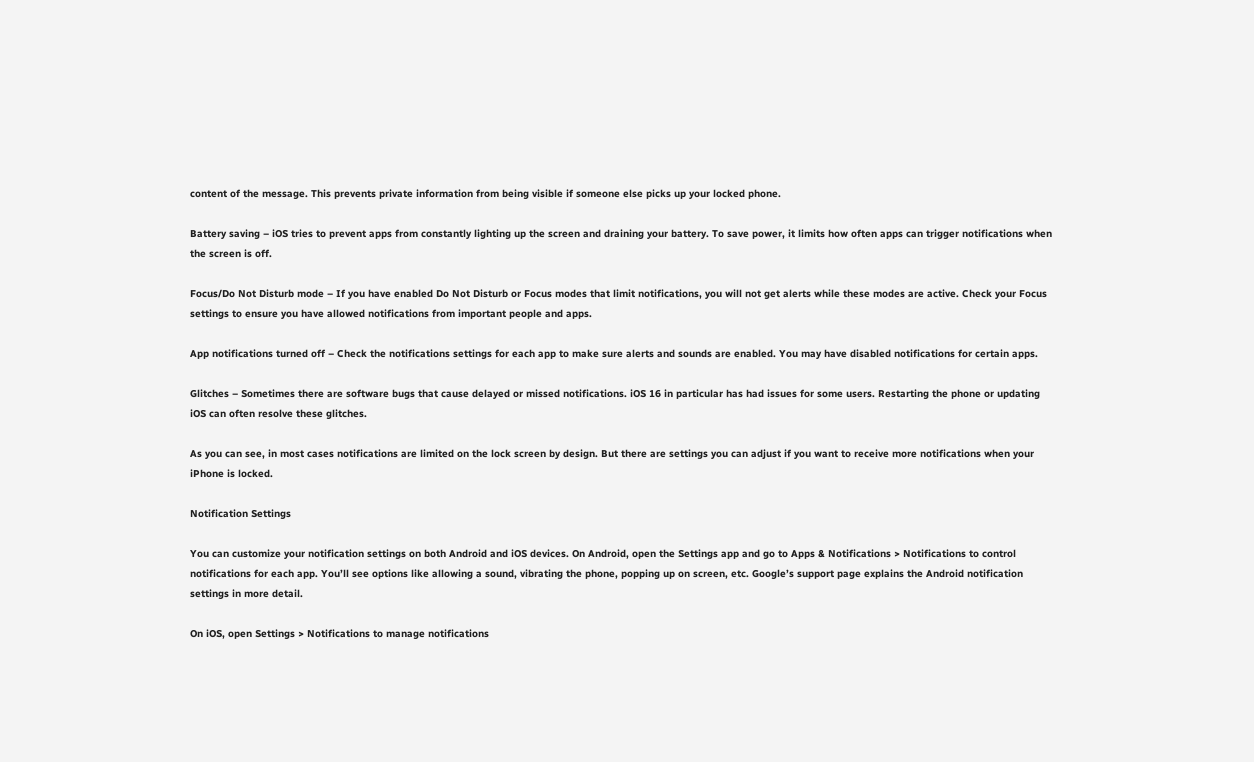content of the message. This prevents private information from being visible if someone else picks up your locked phone.

Battery saving – iOS tries to prevent apps from constantly lighting up the screen and draining your battery. To save power, it limits how often apps can trigger notifications when the screen is off.

Focus/Do Not Disturb mode – If you have enabled Do Not Disturb or Focus modes that limit notifications, you will not get alerts while these modes are active. Check your Focus settings to ensure you have allowed notifications from important people and apps.

App notifications turned off – Check the notifications settings for each app to make sure alerts and sounds are enabled. You may have disabled notifications for certain apps.

Glitches – Sometimes there are software bugs that cause delayed or missed notifications. iOS 16 in particular has had issues for some users. Restarting the phone or updating iOS can often resolve these glitches.

As you can see, in most cases notifications are limited on the lock screen by design. But there are settings you can adjust if you want to receive more notifications when your iPhone is locked.

Notification Settings

You can customize your notification settings on both Android and iOS devices. On Android, open the Settings app and go to Apps & Notifications > Notifications to control notifications for each app. You’ll see options like allowing a sound, vibrating the phone, popping up on screen, etc. Google’s support page explains the Android notification settings in more detail.

On iOS, open Settings > Notifications to manage notifications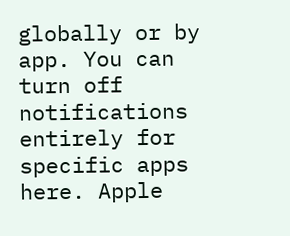globally or by app. You can turn off notifications entirely for specific apps here. Apple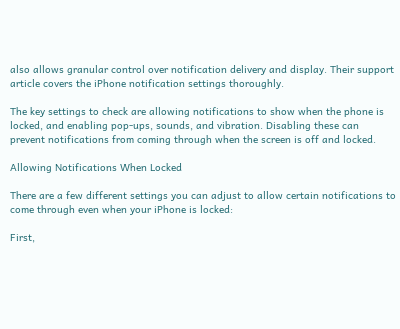also allows granular control over notification delivery and display. Their support article covers the iPhone notification settings thoroughly.

The key settings to check are allowing notifications to show when the phone is locked, and enabling pop-ups, sounds, and vibration. Disabling these can prevent notifications from coming through when the screen is off and locked.

Allowing Notifications When Locked

There are a few different settings you can adjust to allow certain notifications to come through even when your iPhone is locked:

First,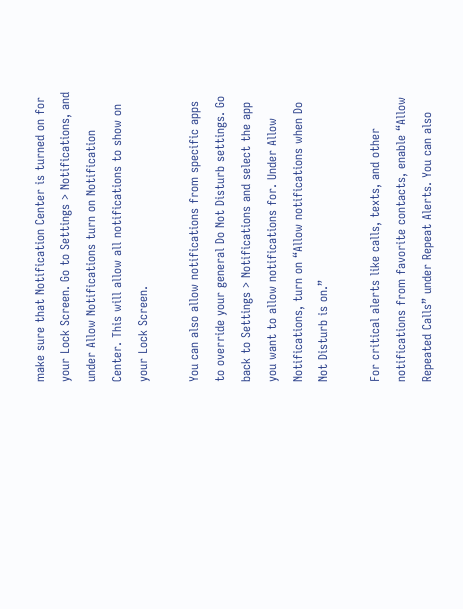make sure that Notification Center is turned on for your Lock Screen. Go to Settings > Notifications, and under Allow Notifications turn on Notification Center. This will allow all notifications to show on your Lock Screen.

You can also allow notifications from specific apps to override your general Do Not Disturb settings. Go back to Settings > Notifications and select the app you want to allow notifications for. Under Allow Notifications, turn on “Allow notifications when Do Not Disturb is on.”

For critical alerts like calls, texts, and other notifications from favorite contacts, enable “Allow Repeated Calls” under Repeat Alerts. You can also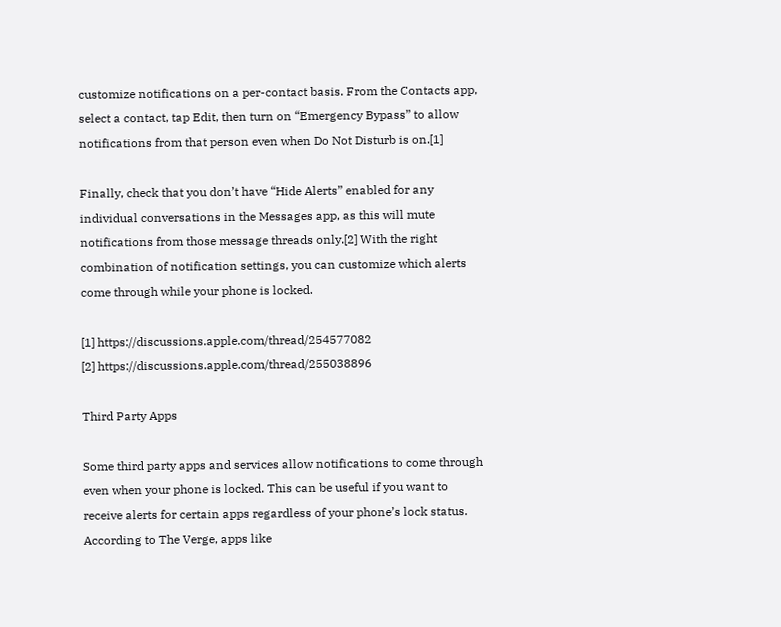customize notifications on a per-contact basis. From the Contacts app, select a contact, tap Edit, then turn on “Emergency Bypass” to allow notifications from that person even when Do Not Disturb is on.[1]

Finally, check that you don’t have “Hide Alerts” enabled for any individual conversations in the Messages app, as this will mute notifications from those message threads only.[2] With the right combination of notification settings, you can customize which alerts come through while your phone is locked.

[1] https://discussions.apple.com/thread/254577082
[2] https://discussions.apple.com/thread/255038896

Third Party Apps

Some third party apps and services allow notifications to come through even when your phone is locked. This can be useful if you want to receive alerts for certain apps regardless of your phone’s lock status. According to The Verge, apps like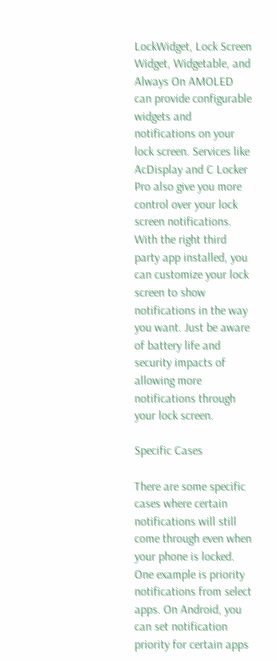LockWidget, Lock Screen Widget, Widgetable, and Always On AMOLED can provide configurable widgets and notifications on your lock screen. Services like AcDisplay and C Locker Pro also give you more control over your lock screen notifications. With the right third party app installed, you can customize your lock screen to show notifications in the way you want. Just be aware of battery life and security impacts of allowing more notifications through your lock screen.

Specific Cases

There are some specific cases where certain notifications will still come through even when your phone is locked. One example is priority notifications from select apps. On Android, you can set notification priority for certain apps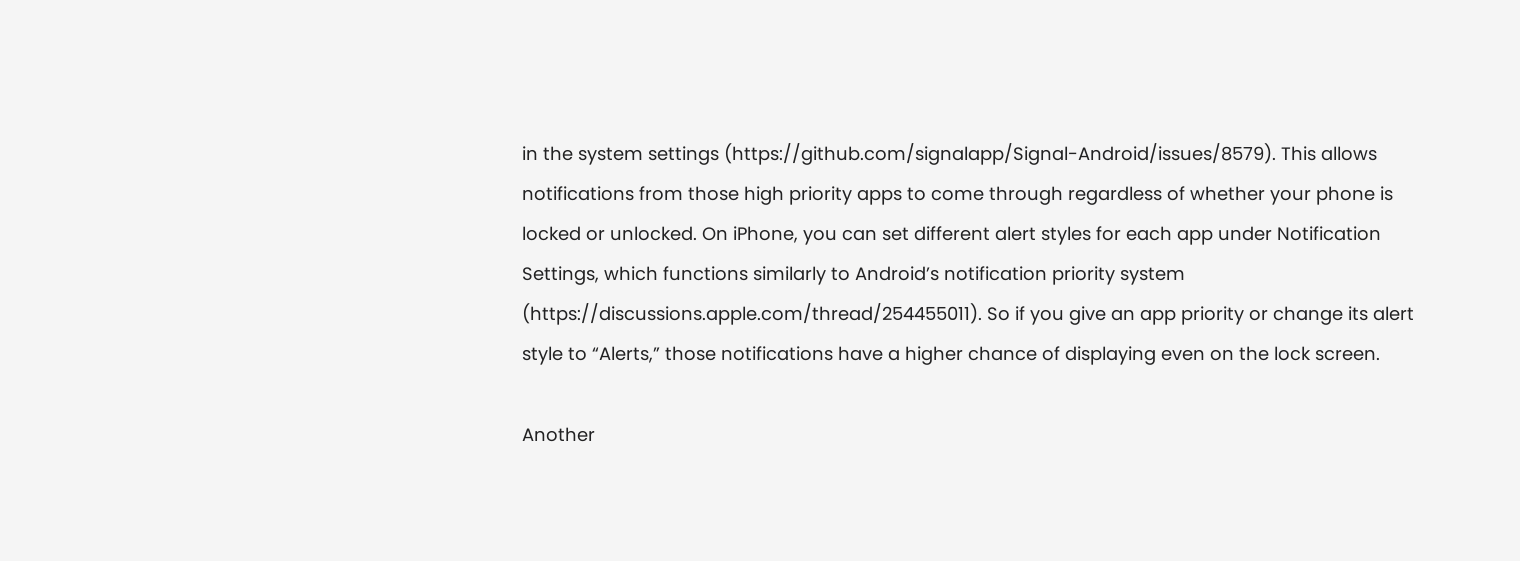in the system settings (https://github.com/signalapp/Signal-Android/issues/8579). This allows notifications from those high priority apps to come through regardless of whether your phone is locked or unlocked. On iPhone, you can set different alert styles for each app under Notification Settings, which functions similarly to Android’s notification priority system (https://discussions.apple.com/thread/254455011). So if you give an app priority or change its alert style to “Alerts,” those notifications have a higher chance of displaying even on the lock screen.

Another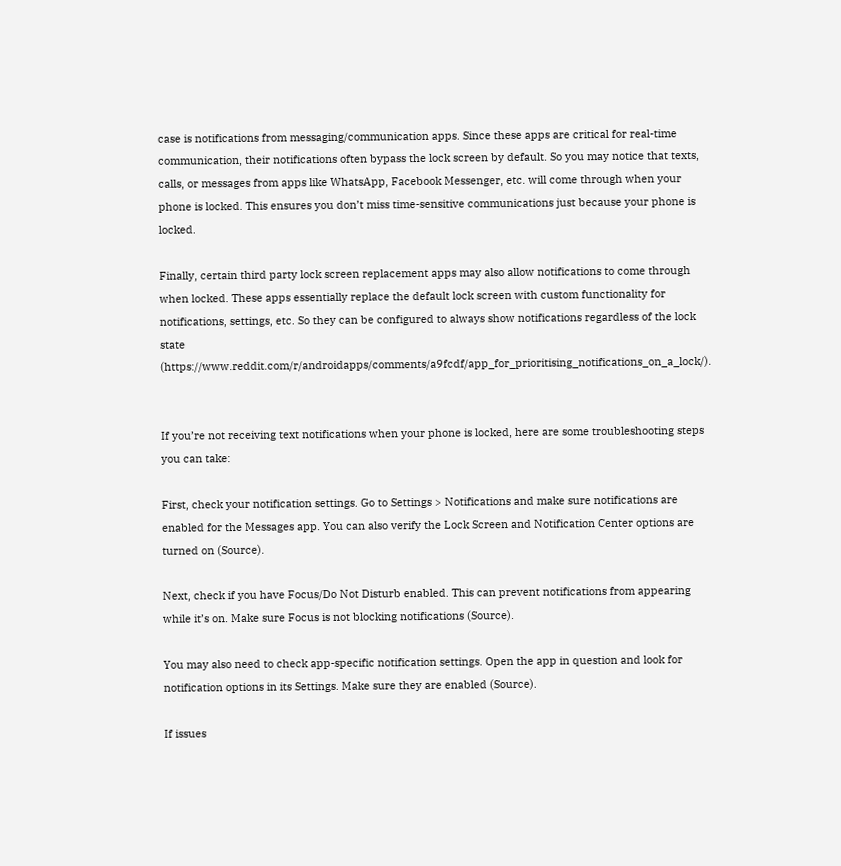case is notifications from messaging/communication apps. Since these apps are critical for real-time communication, their notifications often bypass the lock screen by default. So you may notice that texts, calls, or messages from apps like WhatsApp, Facebook Messenger, etc. will come through when your phone is locked. This ensures you don’t miss time-sensitive communications just because your phone is locked.

Finally, certain third party lock screen replacement apps may also allow notifications to come through when locked. These apps essentially replace the default lock screen with custom functionality for notifications, settings, etc. So they can be configured to always show notifications regardless of the lock state (https://www.reddit.com/r/androidapps/comments/a9fcdf/app_for_prioritising_notifications_on_a_lock/).


If you’re not receiving text notifications when your phone is locked, here are some troubleshooting steps you can take:

First, check your notification settings. Go to Settings > Notifications and make sure notifications are enabled for the Messages app. You can also verify the Lock Screen and Notification Center options are turned on (Source).

Next, check if you have Focus/Do Not Disturb enabled. This can prevent notifications from appearing while it’s on. Make sure Focus is not blocking notifications (Source).

You may also need to check app-specific notification settings. Open the app in question and look for notification options in its Settings. Make sure they are enabled (Source).

If issues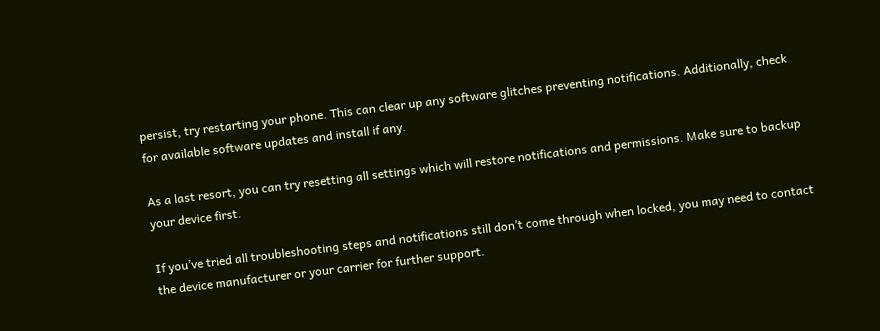persist, try restarting your phone. This can clear up any software glitches preventing notifications. Additionally, check for available software updates and install if any.

As a last resort, you can try resetting all settings which will restore notifications and permissions. Make sure to backup your device first.

If you’ve tried all troubleshooting steps and notifications still don’t come through when locked, you may need to contact the device manufacturer or your carrier for further support.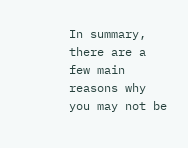In summary, there are a few main reasons why you may not be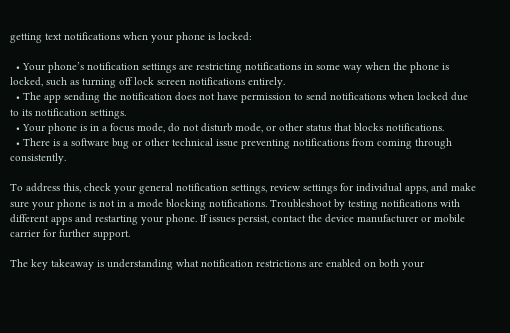getting text notifications when your phone is locked:

  • Your phone’s notification settings are restricting notifications in some way when the phone is locked, such as turning off lock screen notifications entirely.
  • The app sending the notification does not have permission to send notifications when locked due to its notification settings.
  • Your phone is in a focus mode, do not disturb mode, or other status that blocks notifications.
  • There is a software bug or other technical issue preventing notifications from coming through consistently.

To address this, check your general notification settings, review settings for individual apps, and make sure your phone is not in a mode blocking notifications. Troubleshoot by testing notifications with different apps and restarting your phone. If issues persist, contact the device manufacturer or mobile carrier for further support.

The key takeaway is understanding what notification restrictions are enabled on both your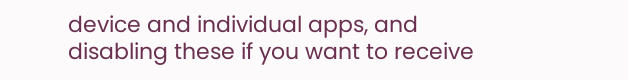device and individual apps, and disabling these if you want to receive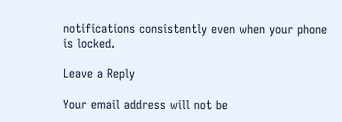notifications consistently even when your phone is locked.

Leave a Reply

Your email address will not be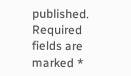published. Required fields are marked *